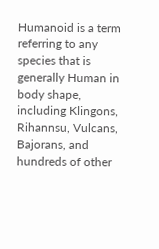Humanoid is a term referring to any species that is generally Human in body shape, including Klingons, Rihannsu, Vulcans, Bajorans, and hundreds of other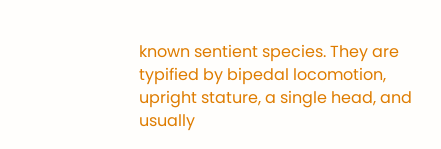known sentient species. They are typified by bipedal locomotion, upright stature, a single head, and usually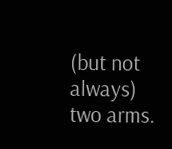(but not always) two arms.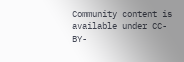Community content is available under CC-BY-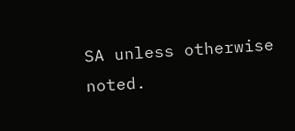SA unless otherwise noted.